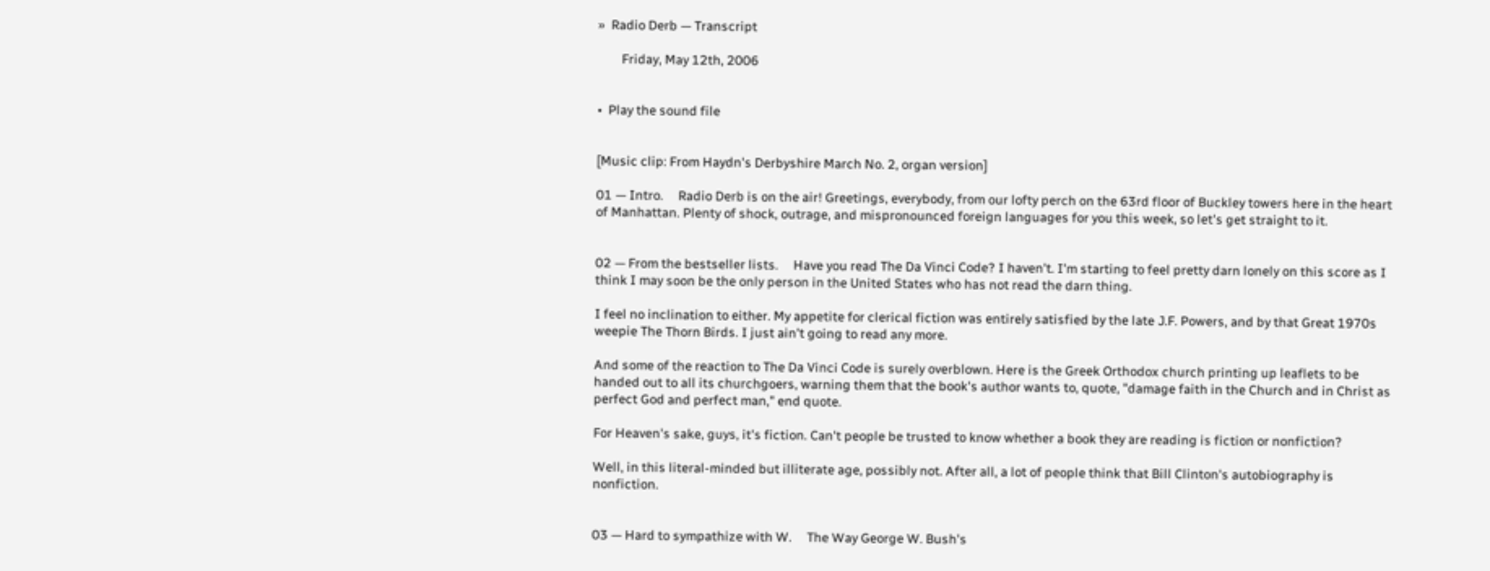»  Radio Derb — Transcript

        Friday, May 12th, 2006


•  Play the sound file


[Music clip: From Haydn's Derbyshire March No. 2, organ version]

01 — Intro.     Radio Derb is on the air! Greetings, everybody, from our lofty perch on the 63rd floor of Buckley towers here in the heart of Manhattan. Plenty of shock, outrage, and mispronounced foreign languages for you this week, so let's get straight to it.


02 — From the bestseller lists.     Have you read The Da Vinci Code? I haven't. I'm starting to feel pretty darn lonely on this score as I think I may soon be the only person in the United States who has not read the darn thing.

I feel no inclination to either. My appetite for clerical fiction was entirely satisfied by the late J.F. Powers, and by that Great 1970s weepie The Thorn Birds. I just ain't going to read any more.

And some of the reaction to The Da Vinci Code is surely overblown. Here is the Greek Orthodox church printing up leaflets to be handed out to all its churchgoers, warning them that the book's author wants to, quote, "damage faith in the Church and in Christ as perfect God and perfect man," end quote.

For Heaven's sake, guys, it's fiction. Can't people be trusted to know whether a book they are reading is fiction or nonfiction?

Well, in this literal-minded but illiterate age, possibly not. After all, a lot of people think that Bill Clinton's autobiography is nonfiction.


03 — Hard to sympathize with W.     The Way George W. Bush's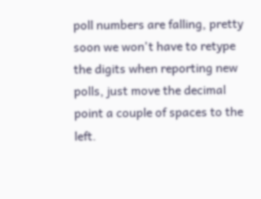poll numbers are falling, pretty soon we won't have to retype the digits when reporting new polls, just move the decimal point a couple of spaces to the left.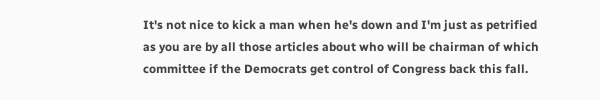It's not nice to kick a man when he's down and I'm just as petrified as you are by all those articles about who will be chairman of which committee if the Democrats get control of Congress back this fall.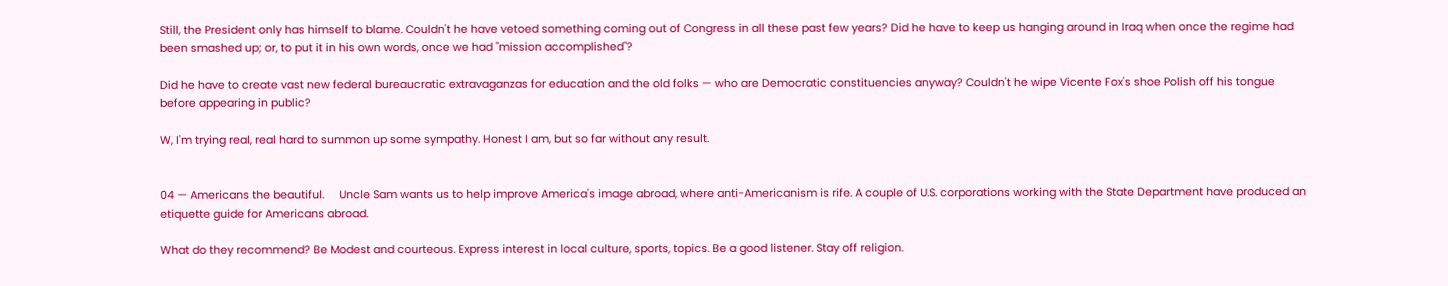Still, the President only has himself to blame. Couldn't he have vetoed something coming out of Congress in all these past few years? Did he have to keep us hanging around in Iraq when once the regime had been smashed up; or, to put it in his own words, once we had "mission accomplished"?

Did he have to create vast new federal bureaucratic extravaganzas for education and the old folks — who are Democratic constituencies anyway? Couldn't he wipe Vicente Fox's shoe Polish off his tongue before appearing in public?

W, I'm trying real, real hard to summon up some sympathy. Honest I am, but so far without any result.


04 — Americans the beautiful.     Uncle Sam wants us to help improve America's image abroad, where anti-Americanism is rife. A couple of U.S. corporations working with the State Department have produced an etiquette guide for Americans abroad.

What do they recommend? Be Modest and courteous. Express interest in local culture, sports, topics. Be a good listener. Stay off religion.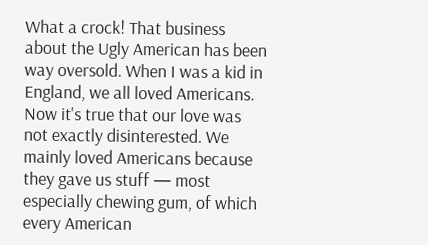What a crock! That business about the Ugly American has been way oversold. When I was a kid in England, we all loved Americans. Now it's true that our love was not exactly disinterested. We mainly loved Americans because they gave us stuff — most especially chewing gum, of which every American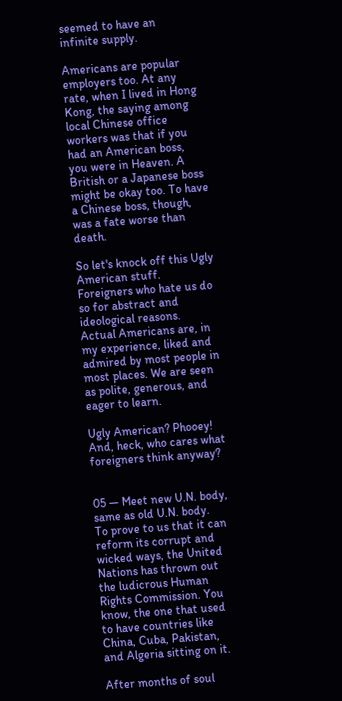seemed to have an infinite supply.

Americans are popular employers too. At any rate, when I lived in Hong Kong, the saying among local Chinese office workers was that if you had an American boss, you were in Heaven. A British or a Japanese boss might be okay too. To have a Chinese boss, though, was a fate worse than death.

So let's knock off this Ugly American stuff. Foreigners who hate us do so for abstract and ideological reasons. Actual Americans are, in my experience, liked and admired by most people in most places. We are seen as polite, generous, and eager to learn.

Ugly American? Phooey! And, heck, who cares what foreigners think anyway?


05 — Meet new U.N. body, same as old U.N. body.     To prove to us that it can reform its corrupt and wicked ways, the United Nations has thrown out the ludicrous Human Rights Commission. You know, the one that used to have countries like China, Cuba, Pakistan, and Algeria sitting on it.

After months of soul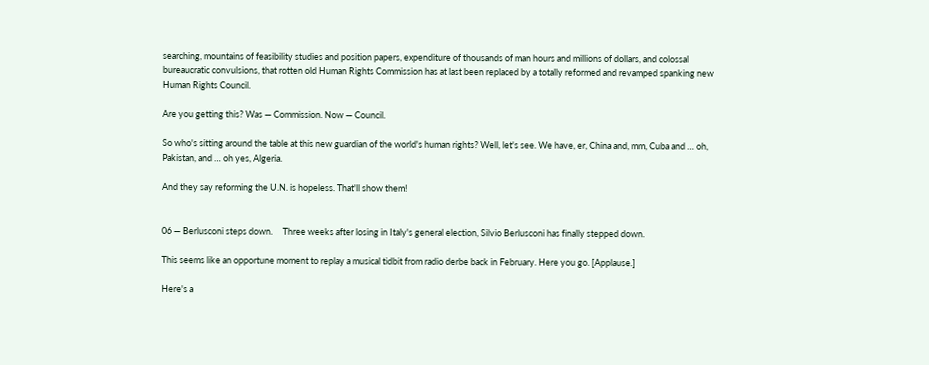searching, mountains of feasibility studies and position papers, expenditure of thousands of man hours and millions of dollars, and colossal bureaucratic convulsions, that rotten old Human Rights Commission has at last been replaced by a totally reformed and revamped spanking new Human Rights Council.

Are you getting this? Was — Commission. Now — Council.

So who's sitting around the table at this new guardian of the world's human rights? Well, let's see. We have, er, China and, mm, Cuba and … oh, Pakistan, and … oh yes, Algeria.

And they say reforming the U.N. is hopeless. That'll show them!


06 — Berlusconi steps down.     Three weeks after losing in Italy's general election, Silvio Berlusconi has finally stepped down.

This seems like an opportune moment to replay a musical tidbit from radio derbe back in February. Here you go. [Applause.]

Here's a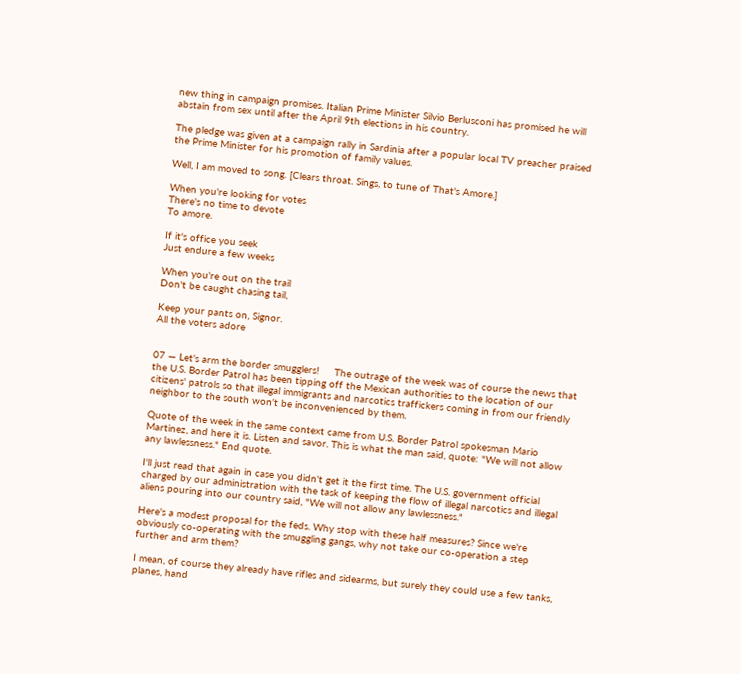new thing in campaign promises. Italian Prime Minister Silvio Berlusconi has promised he will abstain from sex until after the April 9th elections in his country.

The pledge was given at a campaign rally in Sardinia after a popular local TV preacher praised the Prime Minister for his promotion of family values.

Well, I am moved to song. [Clears throat. Sings, to tune of That's Amore.]

When you're looking for votes
There's no time to devote
To amore.

If it's office you seek
Just endure a few weeks

When you're out on the trail
Don't be caught chasing tail,

Keep your pants on, Signor.
All the voters adore


07 — Let's arm the border smugglers!     The outrage of the week was of course the news that the U.S. Border Patrol has been tipping off the Mexican authorities to the location of our citizens' patrols so that illegal immigrants and narcotics traffickers coming in from our friendly neighbor to the south won't be inconvenienced by them.

Quote of the week in the same context came from U.S. Border Patrol spokesman Mario Martinez, and here it is. Listen and savor. This is what the man said, quote: "We will not allow any lawlessness." End quote.

I'll just read that again in case you didn't get it the first time. The U.S. government official charged by our administration with the task of keeping the flow of illegal narcotics and illegal aliens pouring into our country said, "We will not allow any lawlessness."

Here's a modest proposal for the feds. Why stop with these half measures? Since we're obviously co-operating with the smuggling gangs, why not take our co-operation a step further and arm them?

I mean, of course they already have rifles and sidearms, but surely they could use a few tanks, planes, hand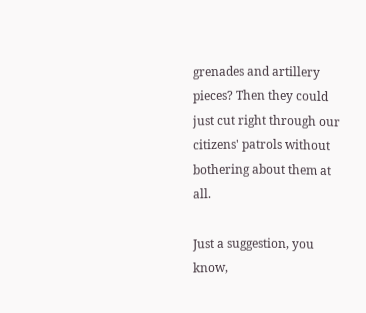grenades and artillery pieces? Then they could just cut right through our citizens' patrols without bothering about them at all.

Just a suggestion, you know,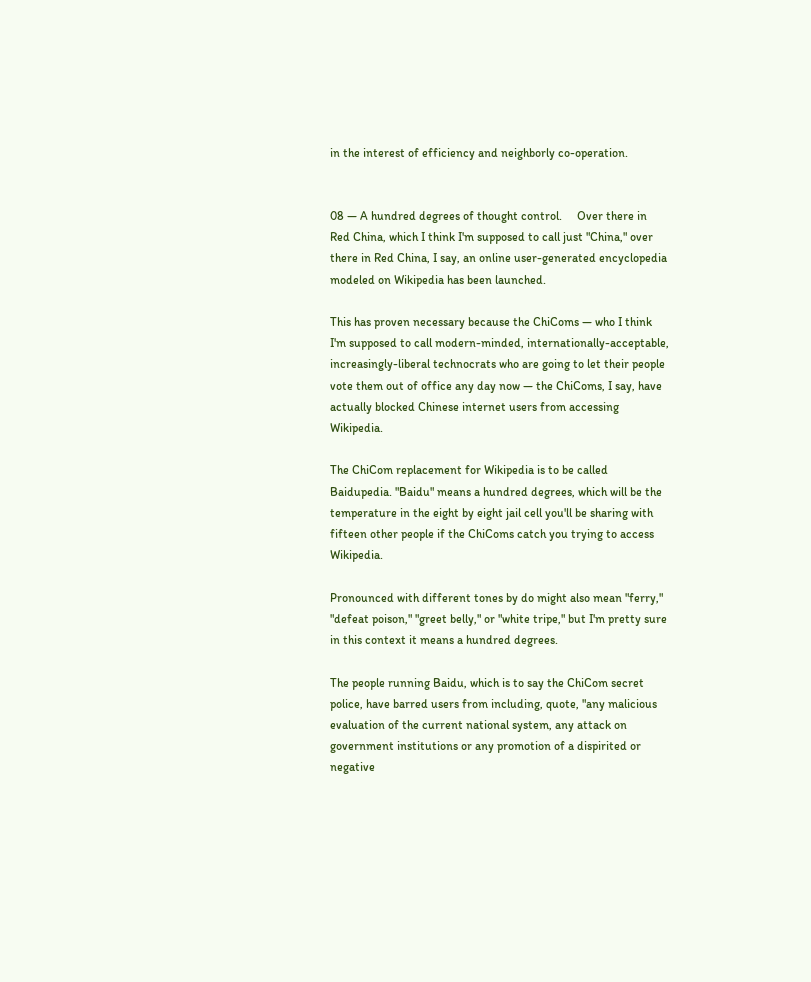in the interest of efficiency and neighborly co-operation.


08 — A hundred degrees of thought control.     Over there in Red China, which I think I'm supposed to call just "China," over there in Red China, I say, an online user-generated encyclopedia modeled on Wikipedia has been launched.

This has proven necessary because the ChiComs — who I think I'm supposed to call modern-minded, internationally-acceptable, increasingly-liberal technocrats who are going to let their people vote them out of office any day now — the ChiComs, I say, have actually blocked Chinese internet users from accessing Wikipedia.

The ChiCom replacement for Wikipedia is to be called Baidupedia. "Baidu" means a hundred degrees, which will be the temperature in the eight by eight jail cell you'll be sharing with fifteen other people if the ChiComs catch you trying to access Wikipedia.

Pronounced with different tones by do might also mean "ferry," "defeat poison," "greet belly," or "white tripe," but I'm pretty sure in this context it means a hundred degrees.

The people running Baidu, which is to say the ChiCom secret police, have barred users from including, quote, "any malicious evaluation of the current national system, any attack on government institutions or any promotion of a dispirited or negative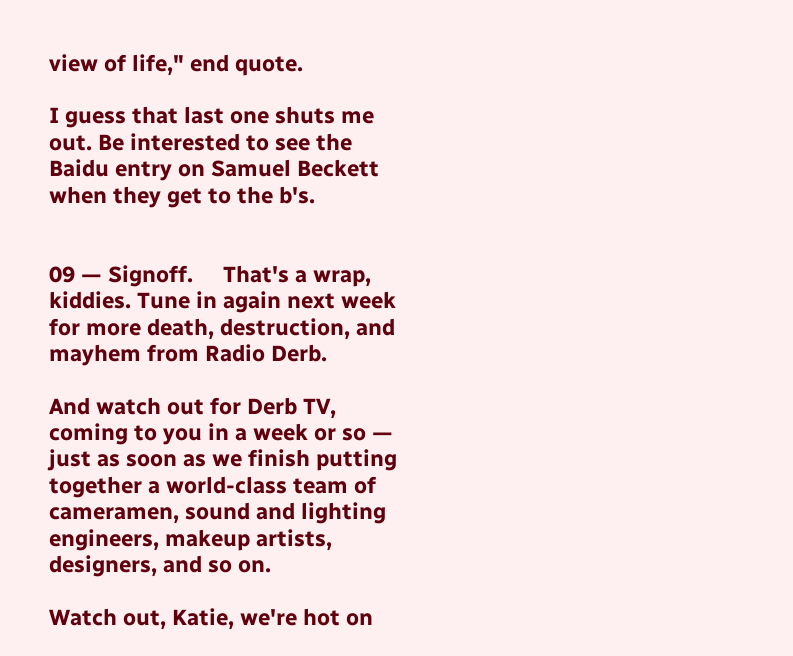view of life," end quote.

I guess that last one shuts me out. Be interested to see the Baidu entry on Samuel Beckett when they get to the b's.


09 — Signoff.     That's a wrap, kiddies. Tune in again next week for more death, destruction, and mayhem from Radio Derb.

And watch out for Derb TV, coming to you in a week or so — just as soon as we finish putting together a world-class team of cameramen, sound and lighting engineers, makeup artists, designers, and so on.

Watch out, Katie, we're hot on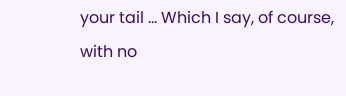your tail … Which I say, of course, with no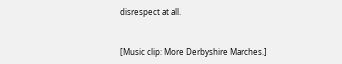disrespect at all.


[Music clip: More Derbyshire Marches.]